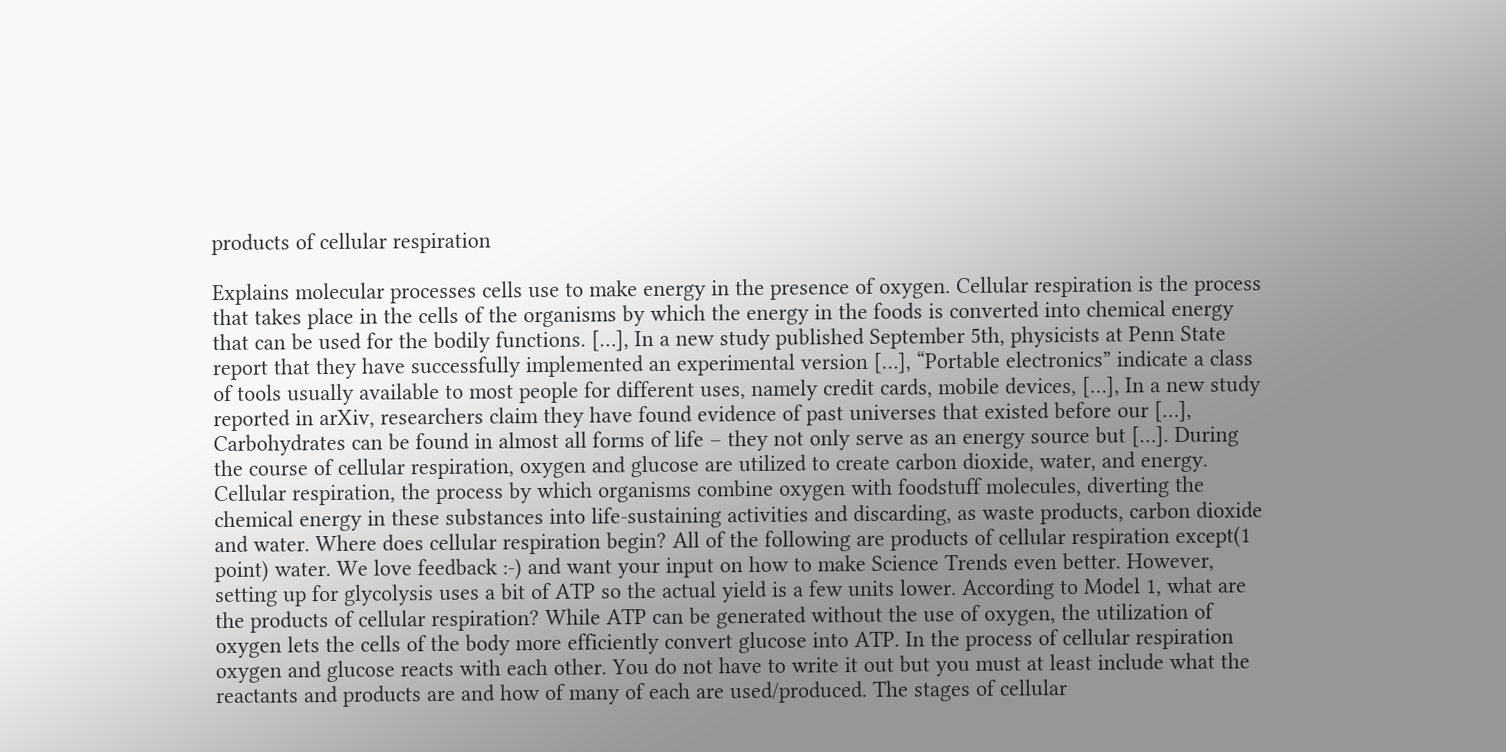products of cellular respiration

Explains molecular processes cells use to make energy in the presence of oxygen. Cellular respiration is the process that takes place in the cells of the organisms by which the energy in the foods is converted into chemical energy that can be used for the bodily functions. […], In a new study published September 5th, physicists at Penn State report that they have successfully implemented an experimental version […], “Portable electronics” indicate a class of tools usually available to most people for different uses, namely credit cards, mobile devices, […], In a new study reported in arXiv, researchers claim they have found evidence of past universes that existed before our […], Carbohydrates can be found in almost all forms of life – they not only serve as an energy source but […]. During the course of cellular respiration, oxygen and glucose are utilized to create carbon dioxide, water, and energy. Cellular respiration, the process by which organisms combine oxygen with foodstuff molecules, diverting the chemical energy in these substances into life-sustaining activities and discarding, as waste products, carbon dioxide and water. Where does cellular respiration begin? All of the following are products of cellular respiration except(1 point) water. We love feedback :-) and want your input on how to make Science Trends even better. However, setting up for glycolysis uses a bit of ATP so the actual yield is a few units lower. According to Model 1, what are the products of cellular respiration? While ATP can be generated without the use of oxygen, the utilization of oxygen lets the cells of the body more efficiently convert glucose into ATP. In the process of cellular respiration oxygen and glucose reacts with each other. You do not have to write it out but you must at least include what the reactants and products are and how of many of each are used/produced. The stages of cellular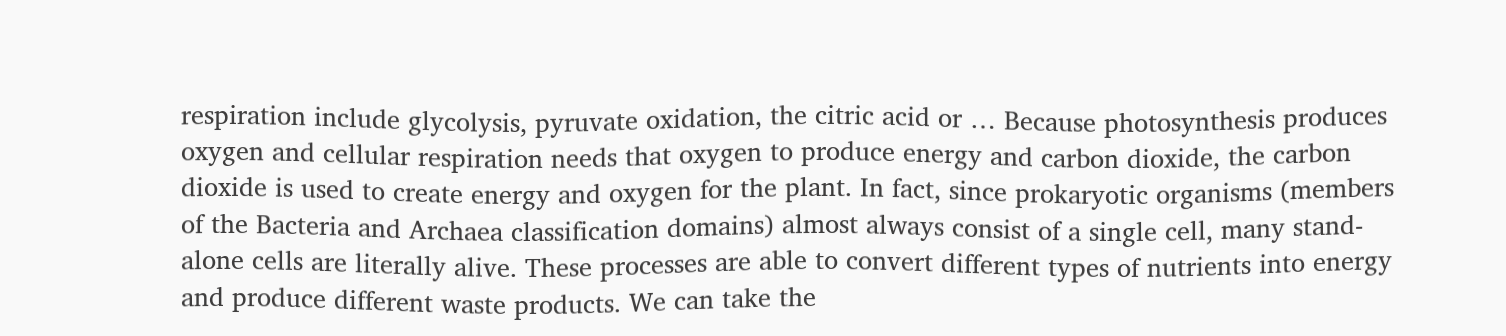respiration include glycolysis, pyruvate oxidation, the citric acid or … Because photosynthesis produces oxygen and cellular respiration needs that oxygen to produce energy and carbon dioxide, the carbon dioxide is used to create energy and oxygen for the plant. In fact, since prokaryotic organisms (members of the Bacteria and Archaea classification domains) almost always consist of a single cell, many stand-alone cells are literally alive. These processes are able to convert different types of nutrients into energy and produce different waste products. We can take the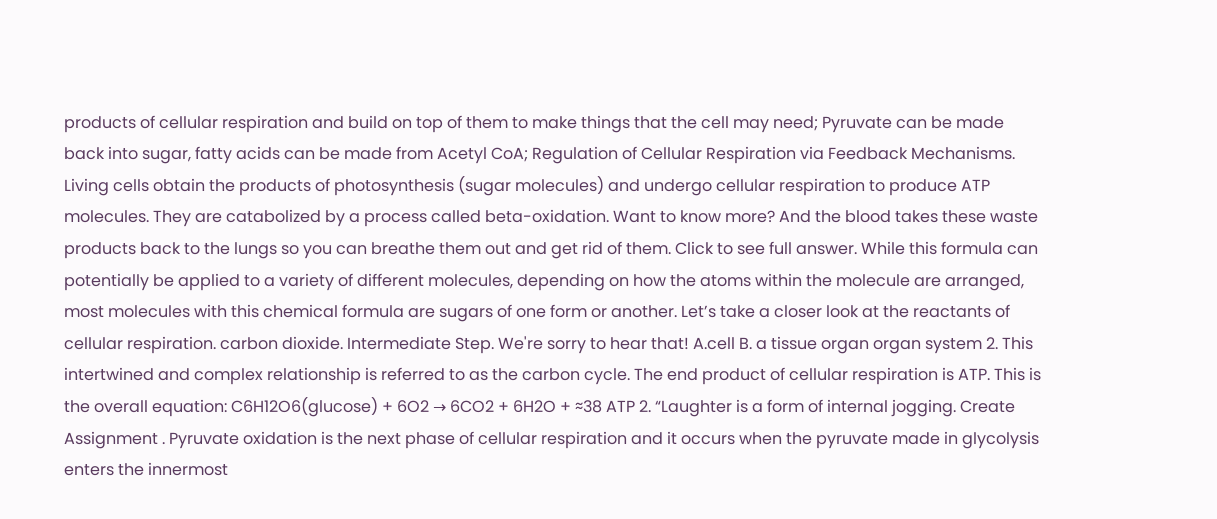products of cellular respiration and build on top of them to make things that the cell may need; Pyruvate can be made back into sugar, fatty acids can be made from Acetyl CoA; Regulation of Cellular Respiration via Feedback Mechanisms. Living cells obtain the products of photosynthesis (sugar molecules) and undergo cellular respiration to produce ATP molecules. They are catabolized by a process called beta-oxidation. Want to know more? And the blood takes these waste products back to the lungs so you can breathe them out and get rid of them. Click to see full answer. While this formula can potentially be applied to a variety of different molecules, depending on how the atoms within the molecule are arranged, most molecules with this chemical formula are sugars of one form or another. Let’s take a closer look at the reactants of cellular respiration. carbon dioxide. Intermediate Step. We're sorry to hear that! A.cell B. a tissue organ organ system 2. This intertwined and complex relationship is referred to as the carbon cycle. The end product of cellular respiration is ATP. This is the overall equation: C6H12O6(glucose) + 6O2 → 6CO2 + 6H2O + ≈38 ATP 2. “Laughter is a form of internal jogging. Create Assignment . Pyruvate oxidation is the next phase of cellular respiration and it occurs when the pyruvate made in glycolysis enters the innermost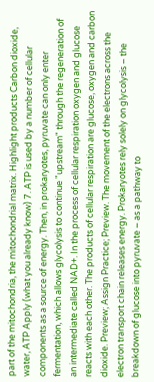part of the mitochondria, the mitochondrial matrix. Highlight products Carbon dioxide, water, ATP Apply (what you already know) 7. ATP is used by a number of cellular components as a source of energy. Then, in prokaryotes, pyruvate can only enter fermentation, which allows glycolysis to continue "upstream" through the regeneration of an intermediate called NAD+. In the process of cellular respiration oxygen and glucose reacts with each other. The products of cellular respiration are glucose, oxygen and carbon dioxide. Preview; Assign Practice; Preview. The movement of the electrons across the electron transport chain releases energy. Prokaryotes rely solely on glycolysis – the breakdown of glucose into pyruvate – as a pathway to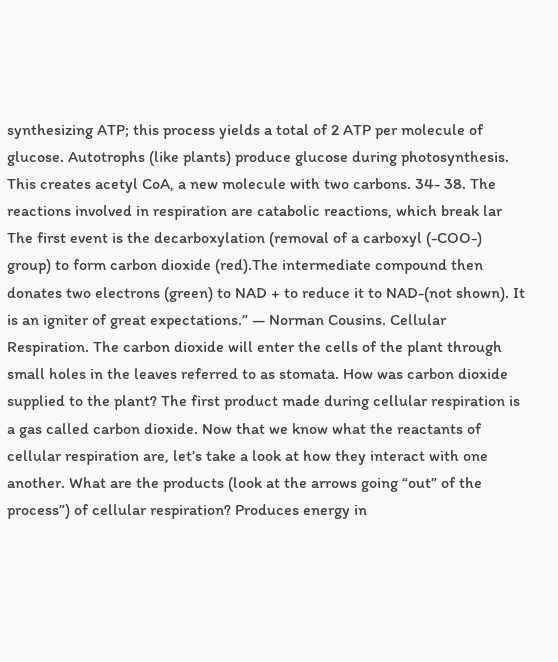synthesizing ATP; this process yields a total of 2 ATP per molecule of glucose. Autotrophs (like plants) produce glucose during photosynthesis. This creates acetyl CoA, a new molecule with two carbons. 34- 38. The reactions involved in respiration are catabolic reactions, which break lar The first event is the decarboxylation (removal of a carboxyl (-COO-) group) to form carbon dioxide (red).The intermediate compound then donates two electrons (green) to NAD + to reduce it to NAD-(not shown). It is an igniter of great expectations.” — Norman Cousins. Cellular Respiration. The carbon dioxide will enter the cells of the plant through small holes in the leaves referred to as stomata. How was carbon dioxide supplied to the plant? The first product made during cellular respiration is a gas called carbon dioxide. Now that we know what the reactants of cellular respiration are, let’s take a look at how they interact with one another. What are the products (look at the arrows going “out” of the process”) of cellular respiration? Produces energy in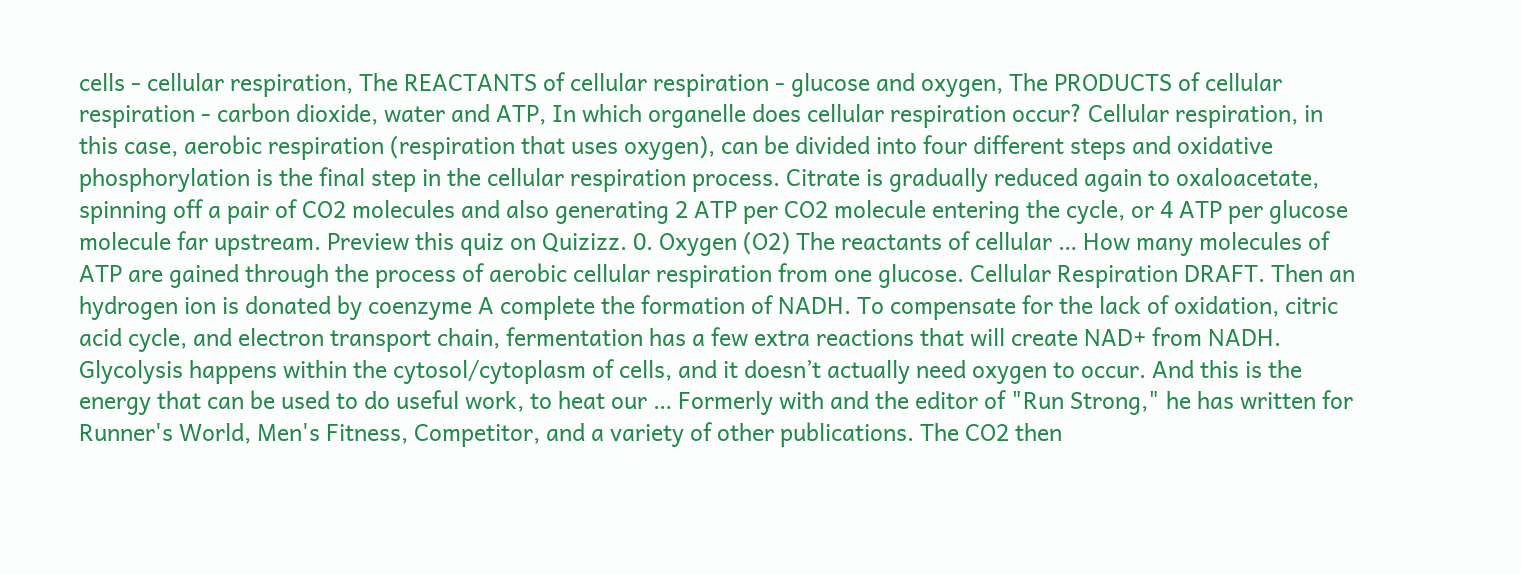cells - cellular respiration, The REACTANTS of cellular respiration - glucose and oxygen, The PRODUCTS of cellular respiration - carbon dioxide, water and ATP, In which organelle does cellular respiration occur? Cellular respiration, in this case, aerobic respiration (respiration that uses oxygen), can be divided into four different steps and oxidative phosphorylation is the final step in the cellular respiration process. Citrate is gradually reduced again to oxaloacetate, spinning off a pair of CO2 molecules and also generating 2 ATP per CO2 molecule entering the cycle, or 4 ATP per glucose molecule far upstream. Preview this quiz on Quizizz. 0. Oxygen (O2) The reactants of cellular … How many molecules of ATP are gained through the process of aerobic cellular respiration from one glucose. Cellular Respiration DRAFT. Then an hydrogen ion is donated by coenzyme A complete the formation of NADH. To compensate for the lack of oxidation, citric acid cycle, and electron transport chain, fermentation has a few extra reactions that will create NAD+ from NADH. Glycolysis happens within the cytosol/cytoplasm of cells, and it doesn’t actually need oxygen to occur. And this is the energy that can be used to do useful work, to heat our … Formerly with and the editor of "Run Strong," he has written for Runner's World, Men's Fitness, Competitor, and a variety of other publications. The CO2 then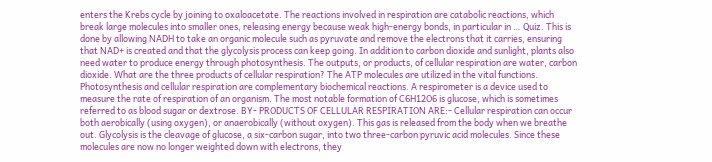enters the Krebs cycle by joining to oxaloacetate. The reactions involved in respiration are catabolic reactions, which break large molecules into smaller ones, releasing energy because weak high-energy bonds, in particular in … Quiz. This is done by allowing NADH to take an organic molecule such as pyruvate and remove the electrons that it carries, ensuring that NAD+ is created and that the glycolysis process can keep going. In addition to carbon dioxide and sunlight, plants also need water to produce energy through photosynthesis. The outputs, or products, of cellular respiration are water, carbon dioxide. What are the three products of cellular respiration? The ATP molecules are utilized in the vital functions. Photosynthesis and cellular respiration are complementary biochemical reactions. A respirometer is a device used to measure the rate of respiration of an organism. The most notable formation of C6H12O6 is glucose, which is sometimes referred to as blood sugar or dextrose. BY- PRODUCTS OF CELLULAR RESPIRATION ARE:- Cellular respiration can occur both aerobically (using oxygen), or anaerobically (without oxygen). This gas is released from the body when we breathe out. Glycolysis is the cleavage of glucose, a six-carbon sugar, into two three-carbon pyruvic acid molecules. Since these molecules are now no longer weighted down with electrons, they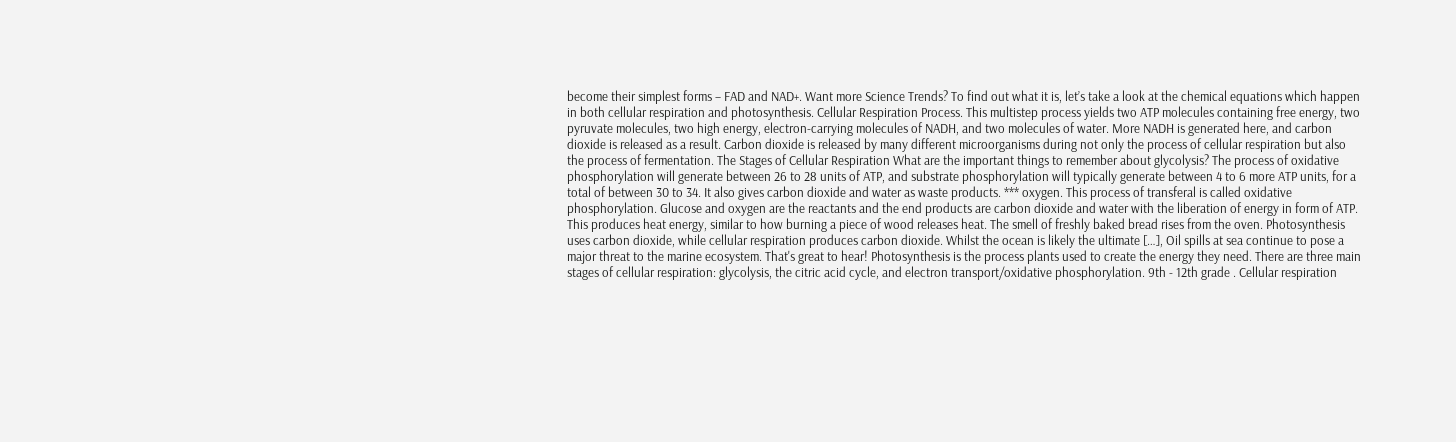become their simplest forms – FAD and NAD+. Want more Science Trends? To find out what it is, let’s take a look at the chemical equations which happen in both cellular respiration and photosynthesis. Cellular Respiration Process. This multistep process yields two ATP molecules containing free energy, two pyruvate molecules, two high energy, electron-carrying molecules of NADH, and two molecules of water. More NADH is generated here, and carbon dioxide is released as a result. Carbon dioxide is released by many different microorganisms during not only the process of cellular respiration but also the process of fermentation. The Stages of Cellular Respiration What are the important things to remember about glycolysis? The process of oxidative phosphorylation will generate between 26 to 28 units of ATP, and substrate phosphorylation will typically generate between 4 to 6 more ATP units, for a total of between 30 to 34. It also gives carbon dioxide and water as waste products. *** oxygen. This process of transferal is called oxidative phosphorylation. Glucose and oxygen are the reactants and the end products are carbon dioxide and water with the liberation of energy in form of ATP. This produces heat energy, similar to how burning a piece of wood releases heat. The smell of freshly baked bread rises from the oven. Photosynthesis uses carbon dioxide, while cellular respiration produces carbon dioxide. Whilst the ocean is likely the ultimate […], Oil spills at sea continue to pose a major threat to the marine ecosystem. That's great to hear! Photosynthesis is the process plants used to create the energy they need. There are three main stages of cellular respiration: glycolysis, the citric acid cycle, and electron transport/oxidative phosphorylation. 9th - 12th grade . Cellular respiration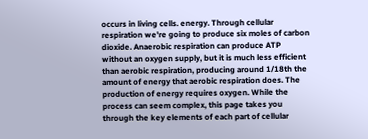occurs in living cells. energy. Through cellular respiration we're going to produce six moles of carbon dioxide. Anaerobic respiration can produce ATP without an oxygen supply, but it is much less efficient than aerobic respiration, producing around 1/18th the amount of energy that aerobic respiration does. The production of energy requires oxygen. While the process can seem complex, this page takes you through the key elements of each part of cellular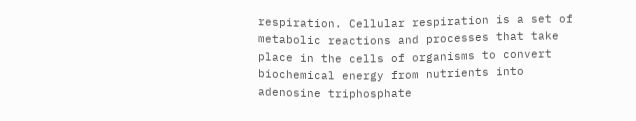respiration. Cellular respiration is a set of metabolic reactions and processes that take place in the cells of organisms to convert biochemical energy from nutrients into adenosine triphosphate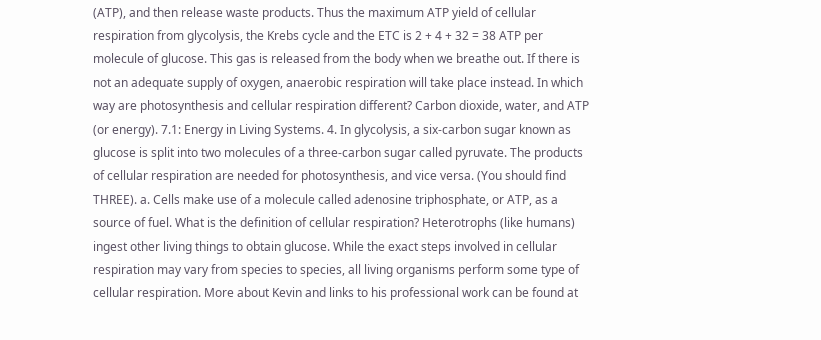(ATP), and then release waste products. Thus the maximum ATP yield of cellular respiration from glycolysis, the Krebs cycle and the ETC is 2 + 4 + 32 = 38 ATP per molecule of glucose. This gas is released from the body when we breathe out. If there is not an adequate supply of oxygen, anaerobic respiration will take place instead. In which way are photosynthesis and cellular respiration different? Carbon dioxide, water, and ATP (or energy). 7.1: Energy in Living Systems. 4. In glycolysis, a six-carbon sugar known as glucose is split into two molecules of a three-carbon sugar called pyruvate. The products of cellular respiration are needed for photosynthesis, and vice versa. (You should find THREE). a. Cells make use of a molecule called adenosine triphosphate, or ATP, as a source of fuel. What is the definition of cellular respiration? Heterotrophs (like humans) ingest other living things to obtain glucose. While the exact steps involved in cellular respiration may vary from species to species, all living organisms perform some type of cellular respiration. More about Kevin and links to his professional work can be found at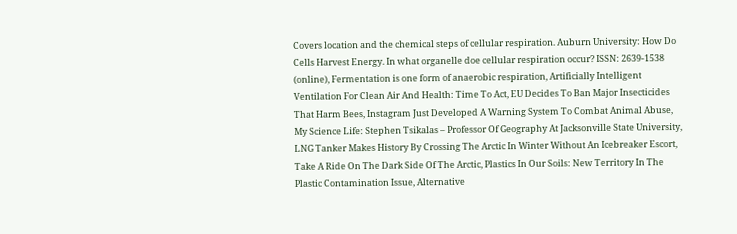Covers location and the chemical steps of cellular respiration. Auburn University: How Do Cells Harvest Energy. In what organelle doe cellular respiration occur? ISSN: 2639-1538 (online), Fermentation is one form of anaerobic respiration, Artificially Intelligent Ventilation For Clean Air And Health: Time To Act, EU Decides To Ban Major Insecticides That Harm Bees, Instagram Just Developed A Warning System To Combat Animal Abuse, My Science Life: Stephen Tsikalas – Professor Of Geography At Jacksonville State University, LNG Tanker Makes History By Crossing The Arctic In Winter Without An Icebreaker Escort, Take A Ride On The Dark Side Of The Arctic, Plastics In Our Soils: New Territory In The Plastic Contamination Issue, Alternative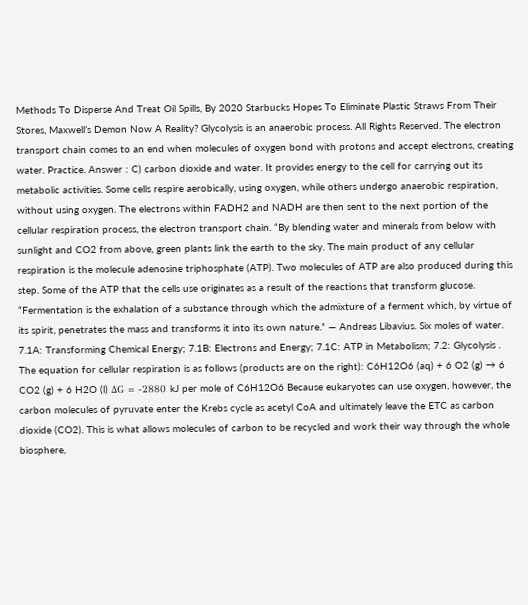Methods To Disperse And Treat Oil Spills, By 2020 Starbucks Hopes To Eliminate Plastic Straws From Their Stores, Maxwell’s Demon Now A Reality? Glycolysis is an anaerobic process. All Rights Reserved. The electron transport chain comes to an end when molecules of oxygen bond with protons and accept electrons, creating water. Practice. Answer : C) carbon dioxide and water. It provides energy to the cell for carrying out its metabolic activities. Some cells respire aerobically, using oxygen, while others undergo anaerobic respiration, without using oxygen. The electrons within FADH2 and NADH are then sent to the next portion of the cellular respiration process, the electron transport chain. “By blending water and minerals from below with sunlight and CO2 from above, green plants link the earth to the sky. The main product of any cellular respiration is the molecule adenosine triphosphate (ATP). Two molecules of ATP are also produced during this step. Some of the ATP that the cells use originates as a result of the reactions that transform glucose. “Fermentation is the exhalation of a substance through which the admixture of a ferment which, by virtue of its spirit, penetrates the mass and transforms it into its own nature.” — Andreas Libavius. Six moles of water. 7.1A: Transforming Chemical Energy; 7.1B: Electrons and Energy; 7.1C: ATP in Metabolism; 7.2: Glycolysis . The equation for cellular respiration is as follows (products are on the right): C6H12O6 (aq) + 6 O2 (g) → 6 CO2 (g) + 6 H2O (l) ΔG = -2880 kJ per mole of C6H12O6 Because eukaryotes can use oxygen, however, the carbon molecules of pyruvate enter the Krebs cycle as acetyl CoA and ultimately leave the ETC as carbon dioxide (CO2). This is what allows molecules of carbon to be recycled and work their way through the whole biosphere,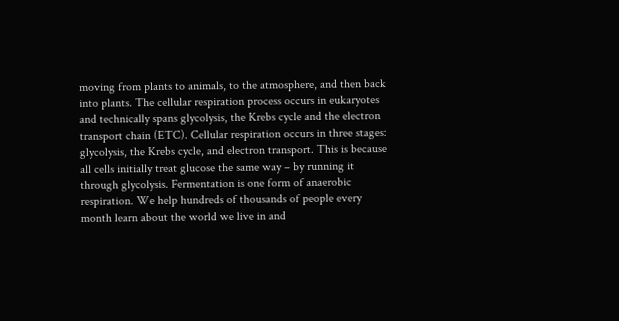moving from plants to animals, to the atmosphere, and then back into plants. The cellular respiration process occurs in eukaryotes and technically spans glycolysis, the Krebs cycle and the electron transport chain (ETC). Cellular respiration occurs in three stages: glycolysis, the Krebs cycle, and electron transport. This is because all cells initially treat glucose the same way – by running it through glycolysis. Fermentation is one form of anaerobic respiration. We help hundreds of thousands of people every month learn about the world we live in and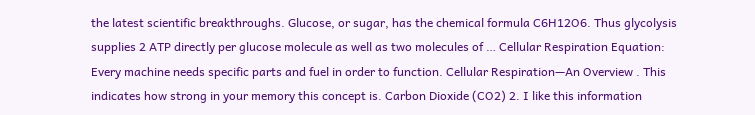the latest scientific breakthroughs. Glucose, or sugar, has the chemical formula C6H12O6. Thus glycolysis supplies 2 ATP directly per glucose molecule as well as two molecules of … Cellular Respiration Equation: Every machine needs specific parts and fuel in order to function. Cellular Respiration—An Overview . This indicates how strong in your memory this concept is. Carbon Dioxide (CO2) 2. I like this information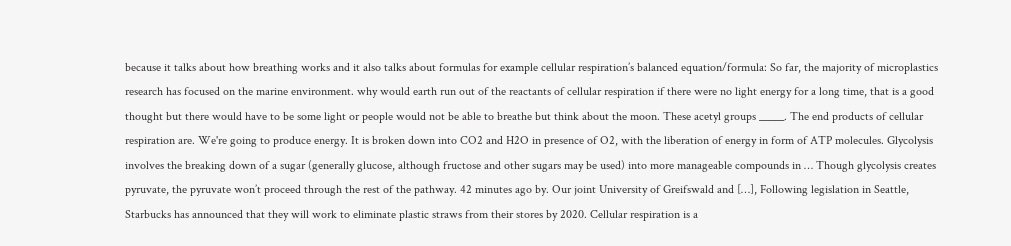because it talks about how breathing works and it also talks about formulas for example cellular respiration’s balanced equation/formula: So far, the majority of microplastics research has focused on the marine environment. why would earth run out of the reactants of cellular respiration if there were no light energy for a long time, that is a good thought but there would have to be some light or people would not be able to breathe but think about the moon. These acetyl groups _____. The end products of cellular respiration are. We're going to produce energy. It is broken down into CO2 and H2O in presence of O2, with the liberation of energy in form of ATP molecules. Glycolysis involves the breaking down of a sugar (generally glucose, although fructose and other sugars may be used) into more manageable compounds in … Though glycolysis creates pyruvate, the pyruvate won’t proceed through the rest of the pathway. 42 minutes ago by. Our joint University of Greifswald and […], Following legislation in Seattle, Starbucks has announced that they will work to eliminate plastic straws from their stores by 2020. Cellular respiration is a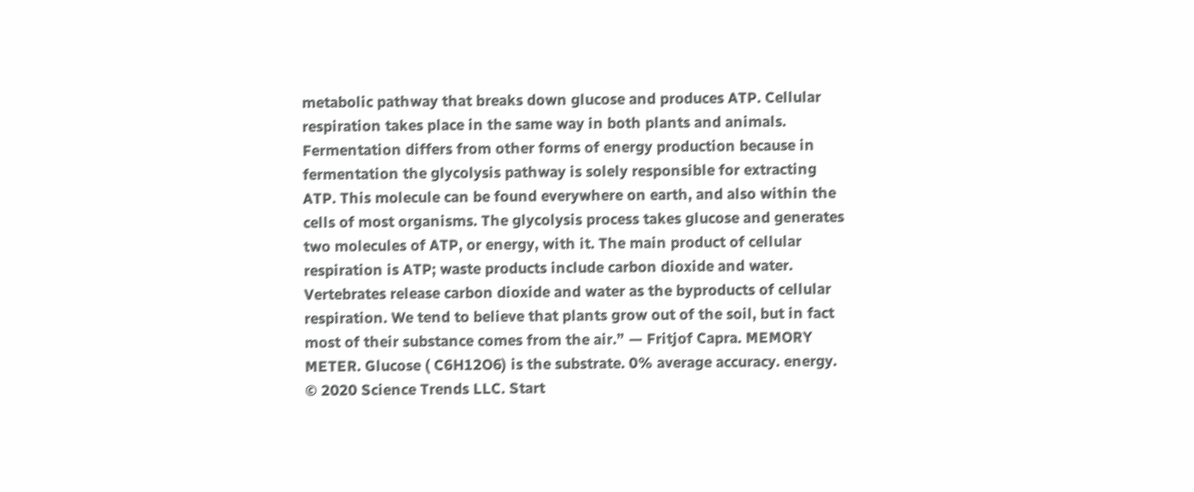metabolic pathway that breaks down glucose and produces ATP. Cellular respiration takes place in the same way in both plants and animals. Fermentation differs from other forms of energy production because in fermentation the glycolysis pathway is solely responsible for extracting ATP. This molecule can be found everywhere on earth, and also within the cells of most organisms. The glycolysis process takes glucose and generates two molecules of ATP, or energy, with it. The main product of cellular respiration is ATP; waste products include carbon dioxide and water. Vertebrates release carbon dioxide and water as the byproducts of cellular respiration. We tend to believe that plants grow out of the soil, but in fact most of their substance comes from the air.” — Fritjof Capra. MEMORY METER. Glucose ( C6H12O6) is the substrate. 0% average accuracy. energy. © 2020 Science Trends LLC. Start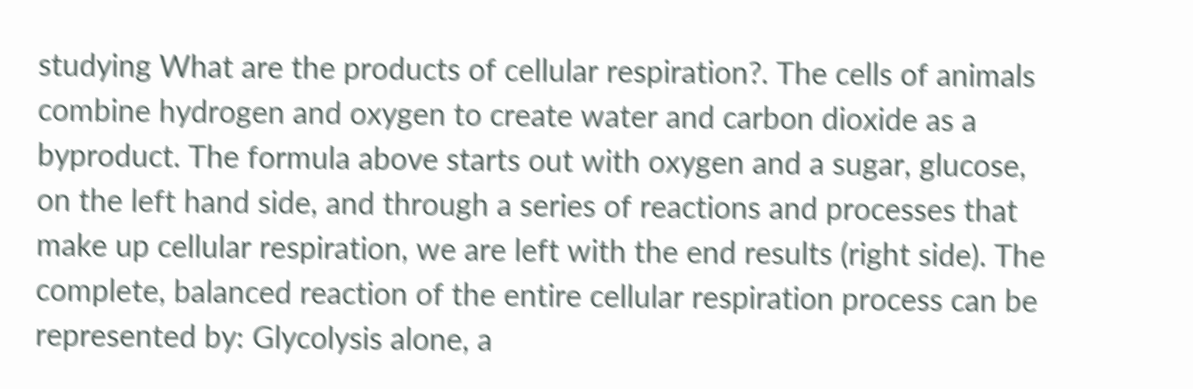studying What are the products of cellular respiration?. The cells of animals combine hydrogen and oxygen to create water and carbon dioxide as a byproduct. The formula above starts out with oxygen and a sugar, glucose, on the left hand side, and through a series of reactions and processes that make up cellular respiration, we are left with the end results (right side). The complete, balanced reaction of the entire cellular respiration process can be represented by: Glycolysis alone, a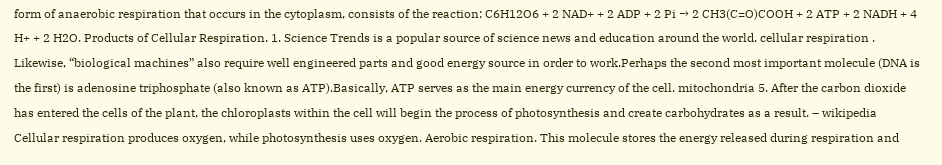form of anaerobic respiration that occurs in the cytoplasm, consists of the reaction: C6H12O6 + 2 NAD+ + 2 ADP + 2 Pi → 2 CH3(C=O)COOH + 2 ATP + 2 NADH + 4 H+ + 2 H2O. Products of Cellular Respiration. 1. Science Trends is a popular source of science news and education around the world. cellular respiration . Likewise, “biological machines” also require well engineered parts and good energy source in order to work.Perhaps the second most important molecule (DNA is the first) is adenosine triphosphate (also known as ATP).Basically, ATP serves as the main energy currency of the cell. mitochondria 5. After the carbon dioxide has entered the cells of the plant, the chloroplasts within the cell will begin the process of photosynthesis and create carbohydrates as a result. – wikipedia Cellular respiration produces oxygen, while photosynthesis uses oxygen. Aerobic respiration. This molecule stores the energy released during respiration and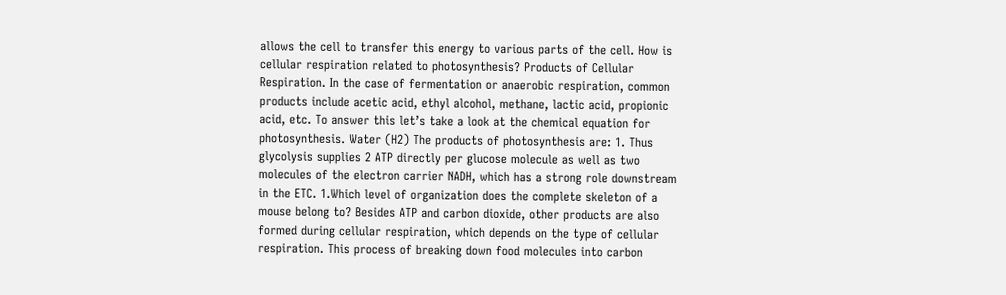allows the cell to transfer this energy to various parts of the cell. How is cellular respiration related to photosynthesis? Products of Cellular Respiration. In the case of fermentation or anaerobic respiration, common products include acetic acid, ethyl alcohol, methane, lactic acid, propionic acid, etc. To answer this let’s take a look at the chemical equation for photosynthesis. Water (H2) The products of photosynthesis are: 1. Thus glycolysis supplies 2 ATP directly per glucose molecule as well as two molecules of the electron carrier NADH, which has a strong role downstream in the ETC. 1.Which level of organization does the complete skeleton of a mouse belong to? Besides ATP and carbon dioxide, other products are also formed during cellular respiration, which depends on the type of cellular respiration. This process of breaking down food molecules into carbon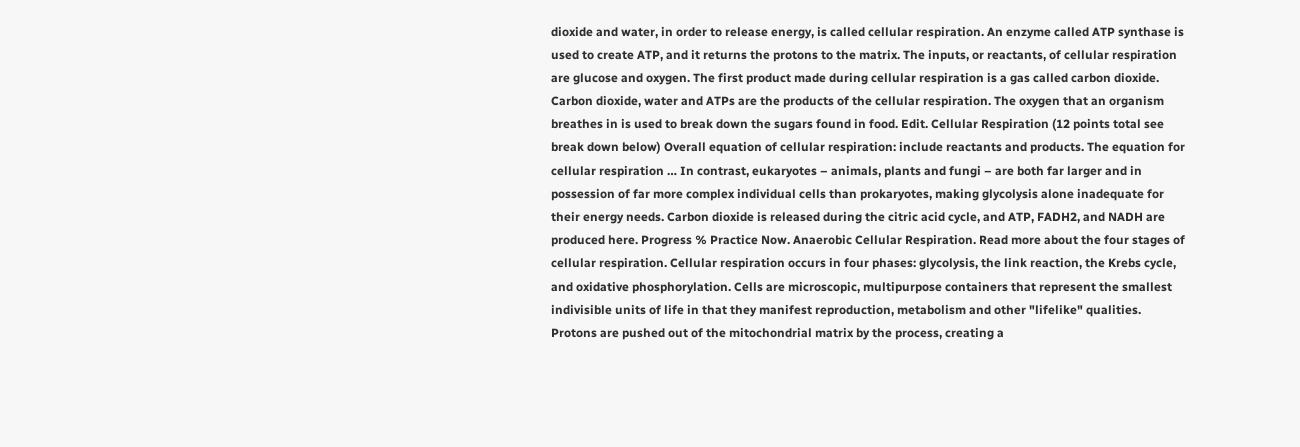dioxide and water, in order to release energy, is called cellular respiration. An enzyme called ATP synthase is used to create ATP, and it returns the protons to the matrix. The inputs, or reactants, of cellular respiration are glucose and oxygen. The first product made during cellular respiration is a gas called carbon dioxide. Carbon dioxide, water and ATPs are the products of the cellular respiration. The oxygen that an organism breathes in is used to break down the sugars found in food. Edit. Cellular Respiration (12 points total see break down below) Overall equation of cellular respiration: include reactants and products. The equation for cellular respiration … In contrast, eukaryotes – animals, plants and fungi – are both far larger and in possession of far more complex individual cells than prokaryotes, making glycolysis alone inadequate for their energy needs. Carbon dioxide is released during the citric acid cycle, and ATP, FADH2, and NADH are produced here. Progress % Practice Now. Anaerobic Cellular Respiration. Read more about the four stages of cellular respiration. Cellular respiration occurs in four phases: glycolysis, the link reaction, the Krebs cycle, and oxidative phosphorylation. Cells are microscopic, multipurpose containers that represent the smallest indivisible units of life in that they manifest reproduction, metabolism and other "lifelike" qualities. Protons are pushed out of the mitochondrial matrix by the process, creating a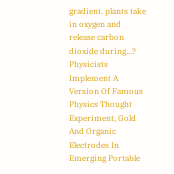gradient. plants take in oxygen and release carbon dioxide during...? Physicists Implement A Version Of Famous Physics Thought Experiment, Gold And Organic Electrodes In Emerging Portable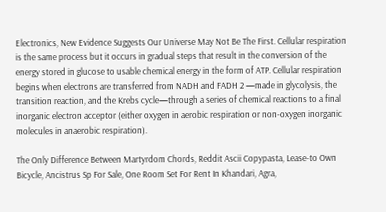Electronics, New Evidence Suggests Our Universe May Not Be The First. Cellular respiration is the same process but it occurs in gradual steps that result in the conversion of the energy stored in glucose to usable chemical energy in the form of ATP. Cellular respiration begins when electrons are transferred from NADH and FADH 2 —made in glycolysis, the transition reaction, and the Krebs cycle—through a series of chemical reactions to a final inorganic electron acceptor (either oxygen in aerobic respiration or non-oxygen inorganic molecules in anaerobic respiration).

The Only Difference Between Martyrdom Chords, Reddit Ascii Copypasta, Lease-to Own Bicycle, Ancistrus Sp For Sale, One Room Set For Rent In Khandari, Agra,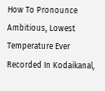How To Pronounce Ambitious, Lowest Temperature Ever Recorded In Kodaikanal,